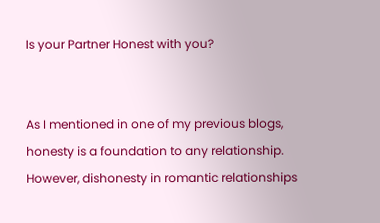Is your Partner Honest with you?


As I mentioned in one of my previous blogs, honesty is a foundation to any relationship. However, dishonesty in romantic relationships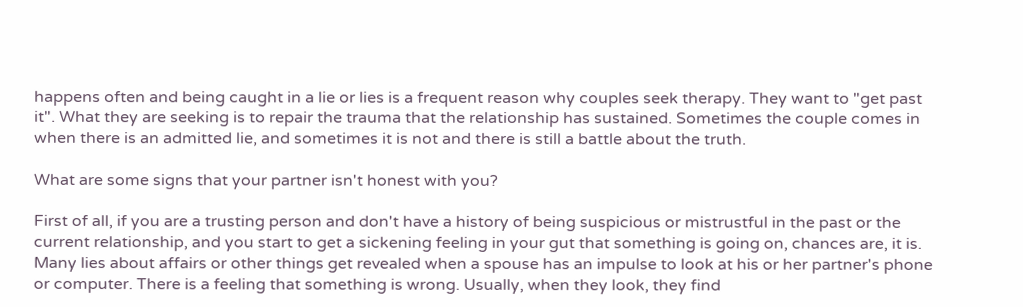happens often and being caught in a lie or lies is a frequent reason why couples seek therapy. They want to "get past it". What they are seeking is to repair the trauma that the relationship has sustained. Sometimes the couple comes in when there is an admitted lie, and sometimes it is not and there is still a battle about the truth.

What are some signs that your partner isn't honest with you?

First of all, if you are a trusting person and don't have a history of being suspicious or mistrustful in the past or the current relationship, and you start to get a sickening feeling in your gut that something is going on, chances are, it is. Many lies about affairs or other things get revealed when a spouse has an impulse to look at his or her partner's phone or computer. There is a feeling that something is wrong. Usually, when they look, they find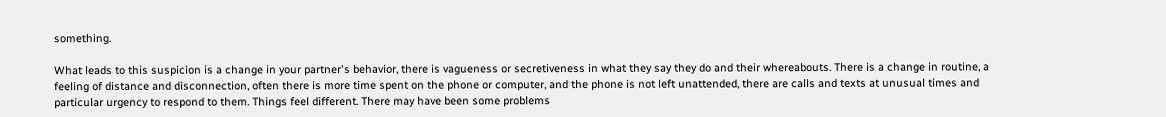something.

What leads to this suspicion is a change in your partner's behavior, there is vagueness or secretiveness in what they say they do and their whereabouts. There is a change in routine, a feeling of distance and disconnection, often there is more time spent on the phone or computer, and the phone is not left unattended, there are calls and texts at unusual times and particular urgency to respond to them. Things feel different. There may have been some problems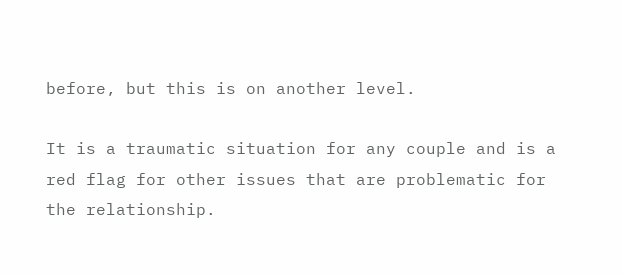before, but this is on another level.

It is a traumatic situation for any couple and is a red flag for other issues that are problematic for the relationship.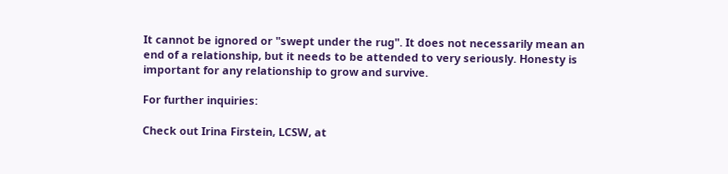It cannot be ignored or "swept under the rug". It does not necessarily mean an end of a relationship, but it needs to be attended to very seriously. Honesty is important for any relationship to grow and survive.

For further inquiries:

Check out Irina Firstein, LCSW, at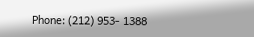Phone: (212) 953- 1388